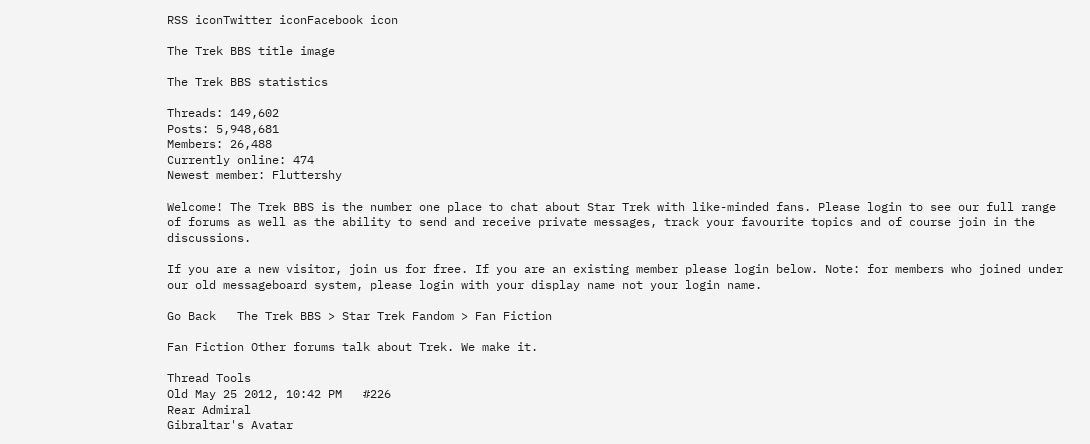RSS iconTwitter iconFacebook icon

The Trek BBS title image

The Trek BBS statistics

Threads: 149,602
Posts: 5,948,681
Members: 26,488
Currently online: 474
Newest member: Fluttershy

Welcome! The Trek BBS is the number one place to chat about Star Trek with like-minded fans. Please login to see our full range of forums as well as the ability to send and receive private messages, track your favourite topics and of course join in the discussions.

If you are a new visitor, join us for free. If you are an existing member please login below. Note: for members who joined under our old messageboard system, please login with your display name not your login name.

Go Back   The Trek BBS > Star Trek Fandom > Fan Fiction

Fan Fiction Other forums talk about Trek. We make it.

Thread Tools
Old May 25 2012, 10:42 PM   #226
Rear Admiral
Gibraltar's Avatar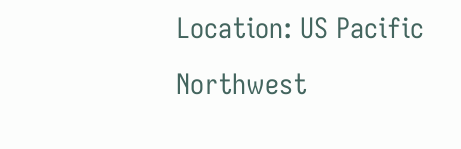Location: US Pacific Northwest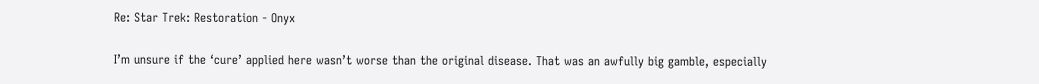Re: Star Trek: Restoration - Onyx

I’m unsure if the ‘cure’ applied here wasn’t worse than the original disease. That was an awfully big gamble, especially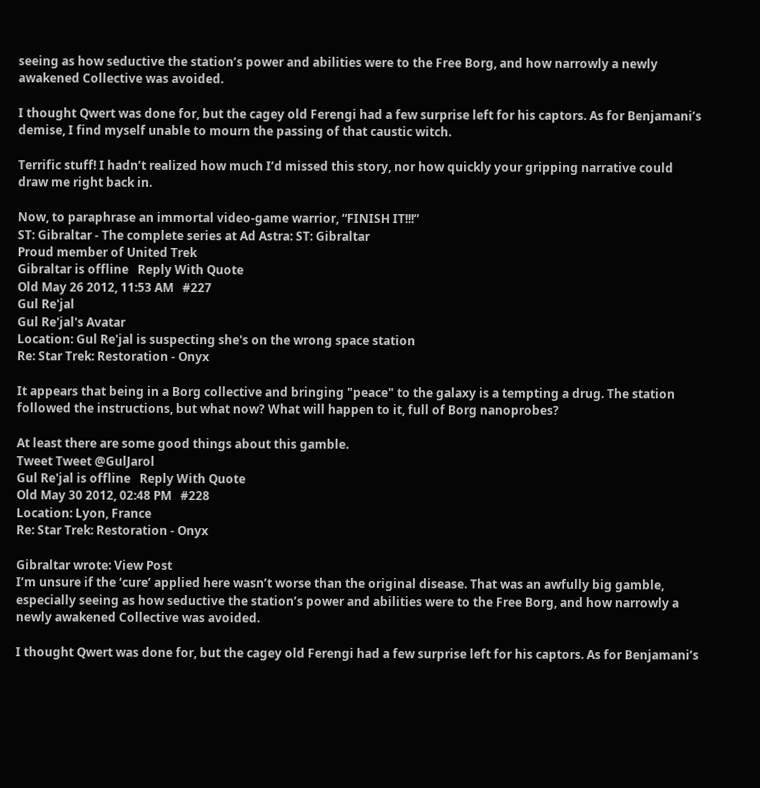seeing as how seductive the station’s power and abilities were to the Free Borg, and how narrowly a newly awakened Collective was avoided.

I thought Qwert was done for, but the cagey old Ferengi had a few surprise left for his captors. As for Benjamani’s demise, I find myself unable to mourn the passing of that caustic witch.

Terrific stuff! I hadn’t realized how much I’d missed this story, nor how quickly your gripping narrative could draw me right back in.

Now, to paraphrase an immortal video-game warrior, “FINISH IT!!!”
ST: Gibraltar - The complete series at Ad Astra: ST: Gibraltar
Proud member of United Trek
Gibraltar is offline   Reply With Quote
Old May 26 2012, 11:53 AM   #227
Gul Re'jal
Gul Re'jal's Avatar
Location: Gul Re'jal is suspecting she's on the wrong space station
Re: Star Trek: Restoration - Onyx

It appears that being in a Borg collective and bringing "peace" to the galaxy is a tempting a drug. The station followed the instructions, but what now? What will happen to it, full of Borg nanoprobes?

At least there are some good things about this gamble.
Tweet Tweet @GulJarol
Gul Re'jal is offline   Reply With Quote
Old May 30 2012, 02:48 PM   #228
Location: Lyon, France
Re: Star Trek: Restoration - Onyx

Gibraltar wrote: View Post
I’m unsure if the ‘cure’ applied here wasn’t worse than the original disease. That was an awfully big gamble, especially seeing as how seductive the station’s power and abilities were to the Free Borg, and how narrowly a newly awakened Collective was avoided.

I thought Qwert was done for, but the cagey old Ferengi had a few surprise left for his captors. As for Benjamani’s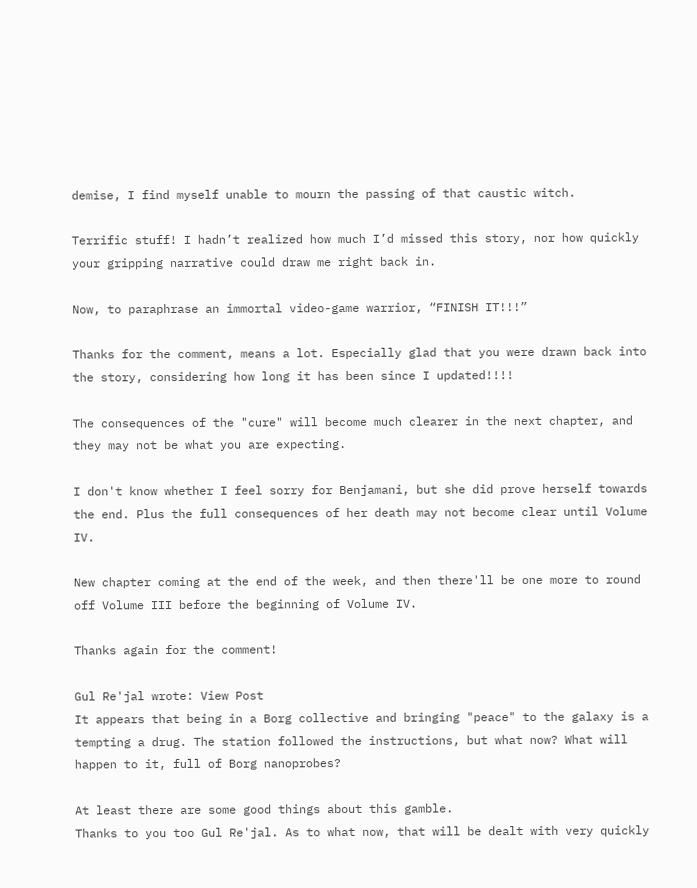demise, I find myself unable to mourn the passing of that caustic witch.

Terrific stuff! I hadn’t realized how much I’d missed this story, nor how quickly your gripping narrative could draw me right back in.

Now, to paraphrase an immortal video-game warrior, “FINISH IT!!!”

Thanks for the comment, means a lot. Especially glad that you were drawn back into the story, considering how long it has been since I updated!!!!

The consequences of the "cure" will become much clearer in the next chapter, and they may not be what you are expecting.

I don't know whether I feel sorry for Benjamani, but she did prove herself towards the end. Plus the full consequences of her death may not become clear until Volume IV.

New chapter coming at the end of the week, and then there'll be one more to round off Volume III before the beginning of Volume IV.

Thanks again for the comment!

Gul Re'jal wrote: View Post
It appears that being in a Borg collective and bringing "peace" to the galaxy is a tempting a drug. The station followed the instructions, but what now? What will happen to it, full of Borg nanoprobes?

At least there are some good things about this gamble.
Thanks to you too Gul Re'jal. As to what now, that will be dealt with very quickly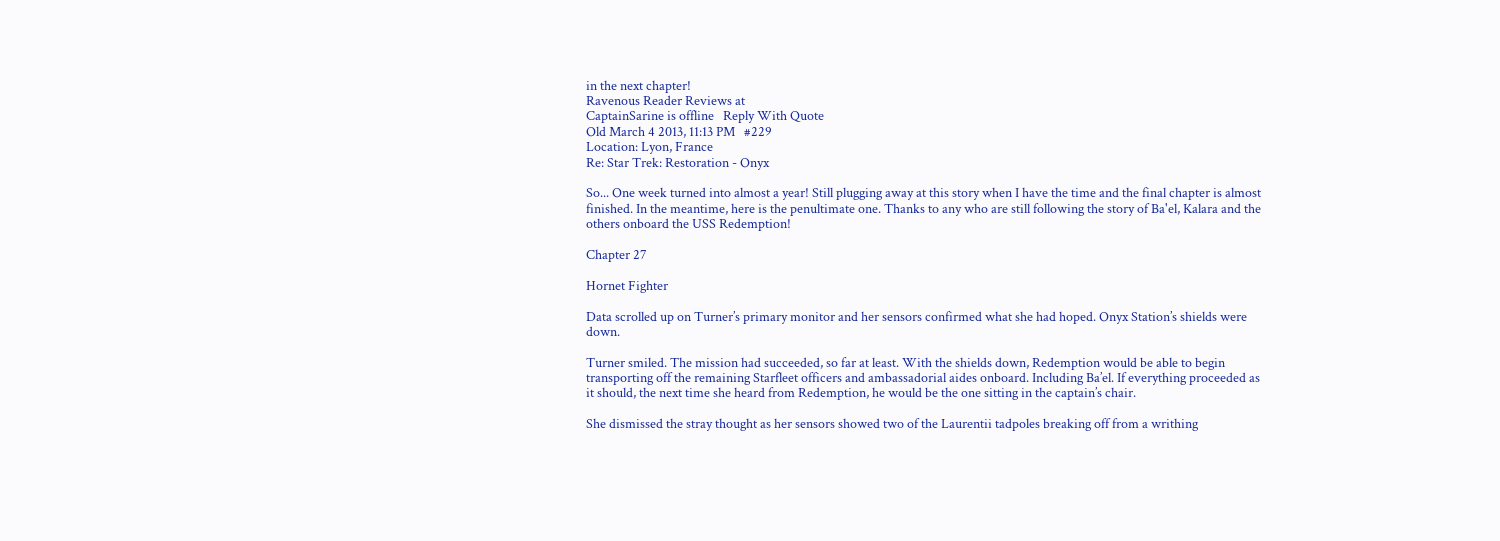in the next chapter!
Ravenous Reader Reviews at
CaptainSarine is offline   Reply With Quote
Old March 4 2013, 11:13 PM   #229
Location: Lyon, France
Re: Star Trek: Restoration - Onyx

So... One week turned into almost a year! Still plugging away at this story when I have the time and the final chapter is almost finished. In the meantime, here is the penultimate one. Thanks to any who are still following the story of Ba'el, Kalara and the others onboard the USS Redemption!

Chapter 27

Hornet Fighter

Data scrolled up on Turner’s primary monitor and her sensors confirmed what she had hoped. Onyx Station’s shields were down.

Turner smiled. The mission had succeeded, so far at least. With the shields down, Redemption would be able to begin transporting off the remaining Starfleet officers and ambassadorial aides onboard. Including Ba’el. If everything proceeded as it should, the next time she heard from Redemption, he would be the one sitting in the captain’s chair.

She dismissed the stray thought as her sensors showed two of the Laurentii tadpoles breaking off from a writhing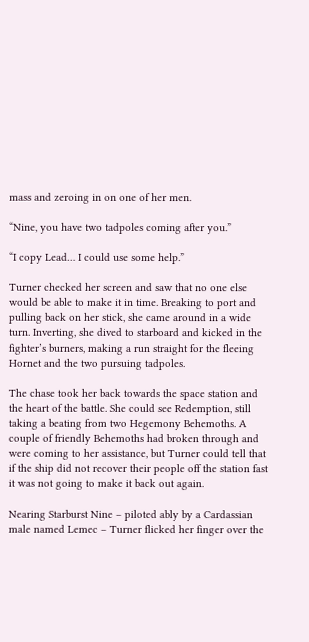mass and zeroing in on one of her men.

“Nine, you have two tadpoles coming after you.”

“I copy Lead… I could use some help.”

Turner checked her screen and saw that no one else would be able to make it in time. Breaking to port and pulling back on her stick, she came around in a wide turn. Inverting, she dived to starboard and kicked in the fighter’s burners, making a run straight for the fleeing Hornet and the two pursuing tadpoles.

The chase took her back towards the space station and the heart of the battle. She could see Redemption, still taking a beating from two Hegemony Behemoths. A couple of friendly Behemoths had broken through and were coming to her assistance, but Turner could tell that if the ship did not recover their people off the station fast it was not going to make it back out again.

Nearing Starburst Nine – piloted ably by a Cardassian male named Lemec – Turner flicked her finger over the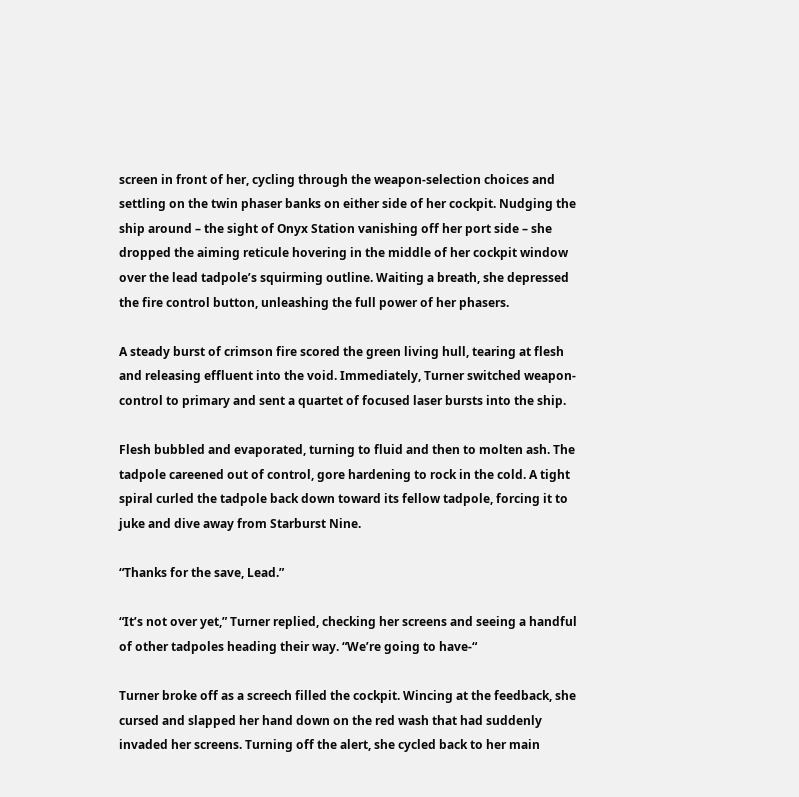screen in front of her, cycling through the weapon-selection choices and settling on the twin phaser banks on either side of her cockpit. Nudging the ship around – the sight of Onyx Station vanishing off her port side – she dropped the aiming reticule hovering in the middle of her cockpit window over the lead tadpole’s squirming outline. Waiting a breath, she depressed the fire control button, unleashing the full power of her phasers.

A steady burst of crimson fire scored the green living hull, tearing at flesh and releasing effluent into the void. Immediately, Turner switched weapon-control to primary and sent a quartet of focused laser bursts into the ship.

Flesh bubbled and evaporated, turning to fluid and then to molten ash. The tadpole careened out of control, gore hardening to rock in the cold. A tight spiral curled the tadpole back down toward its fellow tadpole, forcing it to juke and dive away from Starburst Nine.

“Thanks for the save, Lead.”

“It’s not over yet,” Turner replied, checking her screens and seeing a handful of other tadpoles heading their way. “We’re going to have-“

Turner broke off as a screech filled the cockpit. Wincing at the feedback, she cursed and slapped her hand down on the red wash that had suddenly invaded her screens. Turning off the alert, she cycled back to her main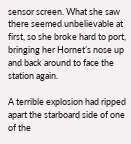sensor screen. What she saw there seemed unbelievable at first, so she broke hard to port, bringing her Hornet’s nose up and back around to face the station again.

A terrible explosion had ripped apart the starboard side of one of the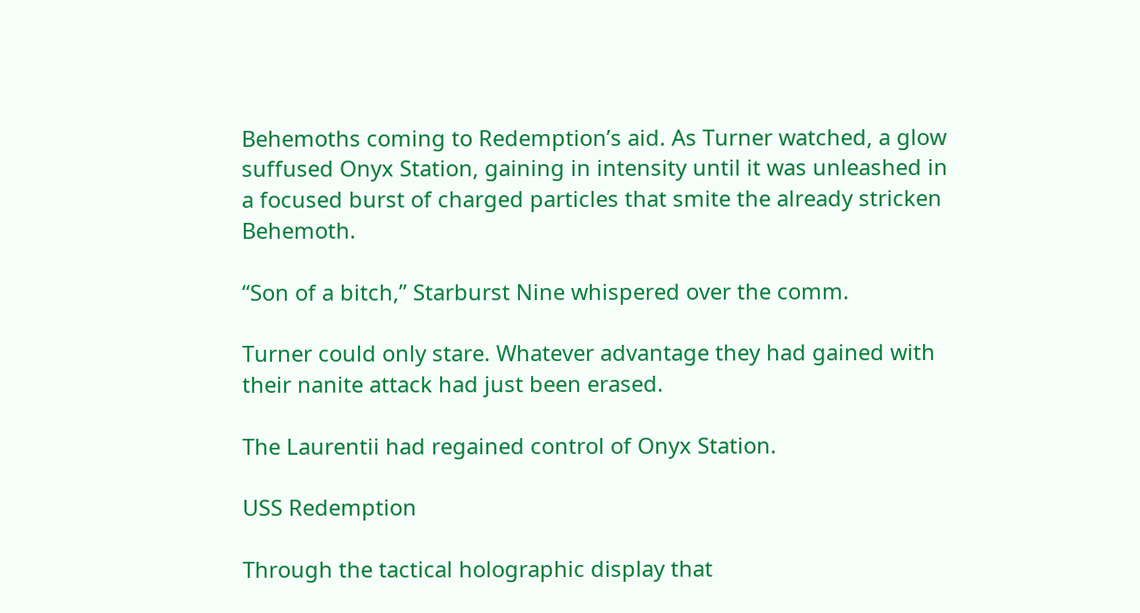Behemoths coming to Redemption’s aid. As Turner watched, a glow suffused Onyx Station, gaining in intensity until it was unleashed in a focused burst of charged particles that smite the already stricken Behemoth.

“Son of a bitch,” Starburst Nine whispered over the comm.

Turner could only stare. Whatever advantage they had gained with their nanite attack had just been erased.

The Laurentii had regained control of Onyx Station.

USS Redemption

Through the tactical holographic display that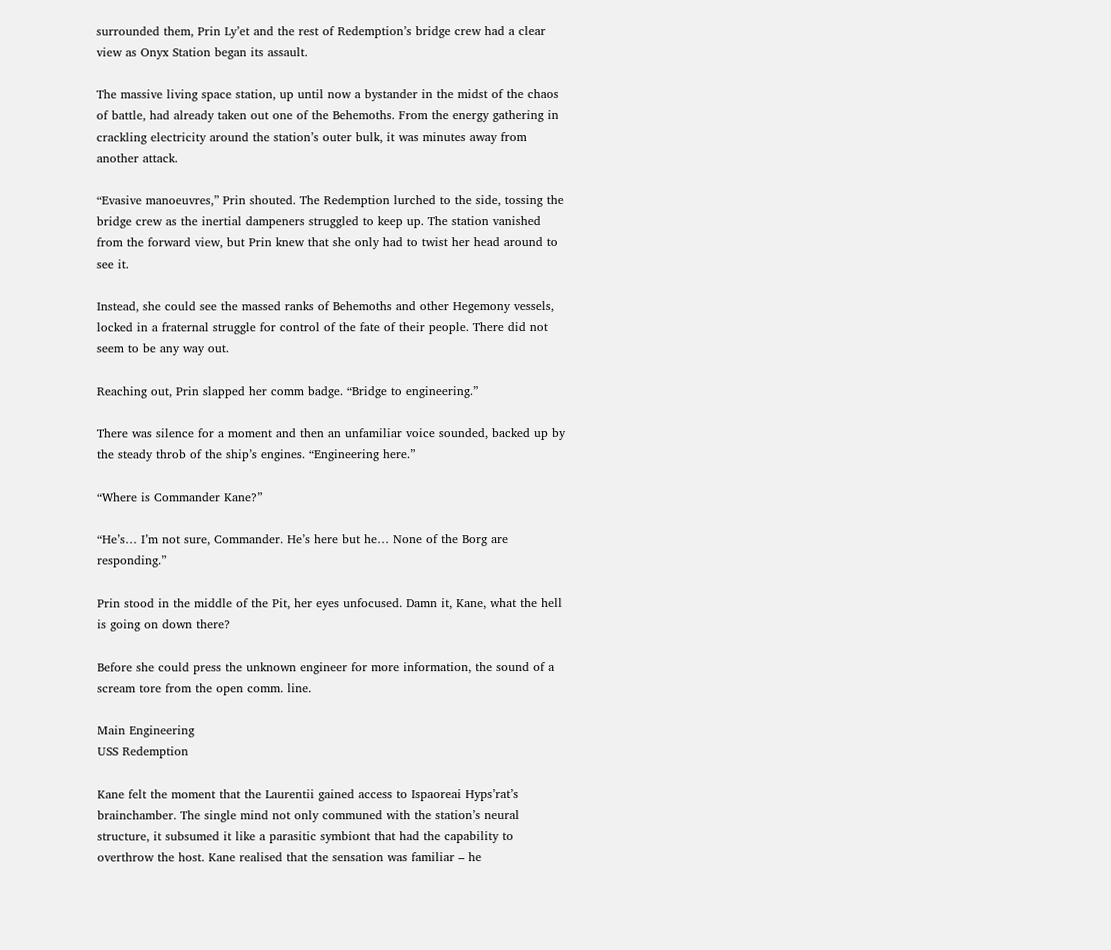surrounded them, Prin Ly’et and the rest of Redemption’s bridge crew had a clear view as Onyx Station began its assault.

The massive living space station, up until now a bystander in the midst of the chaos of battle, had already taken out one of the Behemoths. From the energy gathering in crackling electricity around the station’s outer bulk, it was minutes away from another attack.

“Evasive manoeuvres,” Prin shouted. The Redemption lurched to the side, tossing the bridge crew as the inertial dampeners struggled to keep up. The station vanished from the forward view, but Prin knew that she only had to twist her head around to see it.

Instead, she could see the massed ranks of Behemoths and other Hegemony vessels, locked in a fraternal struggle for control of the fate of their people. There did not seem to be any way out.

Reaching out, Prin slapped her comm badge. “Bridge to engineering.”

There was silence for a moment and then an unfamiliar voice sounded, backed up by the steady throb of the ship’s engines. “Engineering here.”

“Where is Commander Kane?”

“He’s… I’m not sure, Commander. He’s here but he… None of the Borg are responding.”

Prin stood in the middle of the Pit, her eyes unfocused. Damn it, Kane, what the hell is going on down there?

Before she could press the unknown engineer for more information, the sound of a scream tore from the open comm. line.

Main Engineering
USS Redemption

Kane felt the moment that the Laurentii gained access to Ispaoreai Hyps’rat’s brainchamber. The single mind not only communed with the station’s neural structure, it subsumed it like a parasitic symbiont that had the capability to overthrow the host. Kane realised that the sensation was familiar – he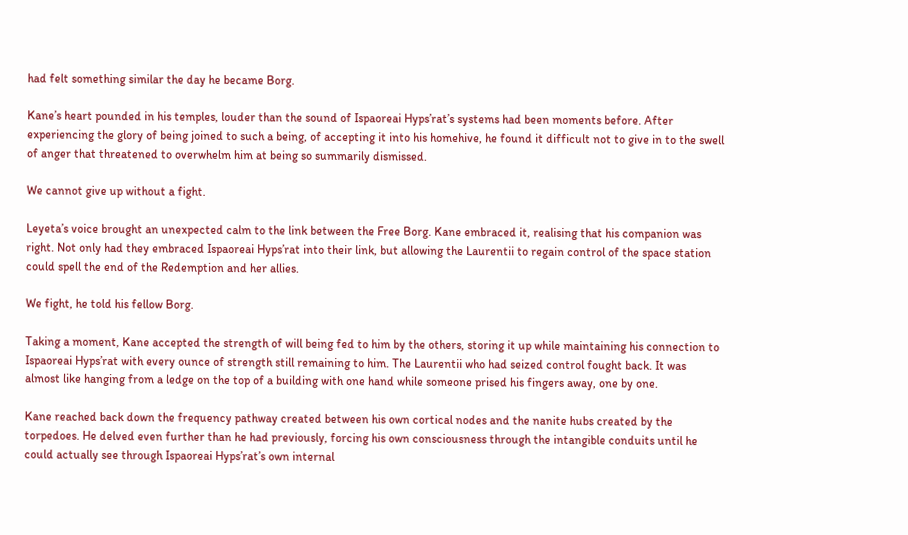had felt something similar the day he became Borg.

Kane’s heart pounded in his temples, louder than the sound of Ispaoreai Hyps’rat’s systems had been moments before. After experiencing the glory of being joined to such a being, of accepting it into his homehive, he found it difficult not to give in to the swell of anger that threatened to overwhelm him at being so summarily dismissed.

We cannot give up without a fight.

Leyeta’s voice brought an unexpected calm to the link between the Free Borg. Kane embraced it, realising that his companion was right. Not only had they embraced Ispaoreai Hyps’rat into their link, but allowing the Laurentii to regain control of the space station could spell the end of the Redemption and her allies.

We fight, he told his fellow Borg.

Taking a moment, Kane accepted the strength of will being fed to him by the others, storing it up while maintaining his connection to Ispaoreai Hyps’rat with every ounce of strength still remaining to him. The Laurentii who had seized control fought back. It was almost like hanging from a ledge on the top of a building with one hand while someone prised his fingers away, one by one.

Kane reached back down the frequency pathway created between his own cortical nodes and the nanite hubs created by the torpedoes. He delved even further than he had previously, forcing his own consciousness through the intangible conduits until he could actually see through Ispaoreai Hyps’rat’s own internal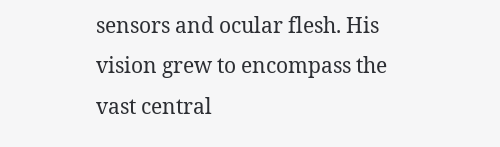sensors and ocular flesh. His vision grew to encompass the vast central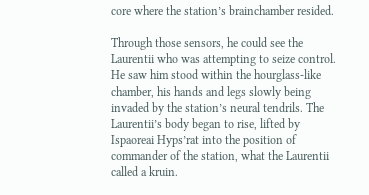core where the station’s brainchamber resided.

Through those sensors, he could see the Laurentii who was attempting to seize control. He saw him stood within the hourglass-like chamber, his hands and legs slowly being invaded by the station’s neural tendrils. The Laurentii’s body began to rise, lifted by Ispaoreai Hyps’rat into the position of commander of the station, what the Laurentii called a kruin.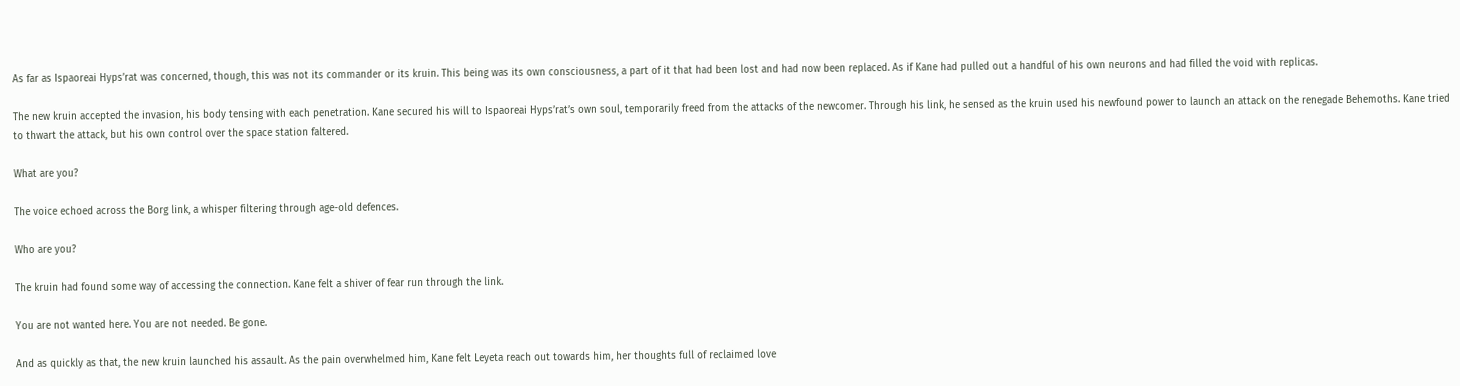As far as Ispaoreai Hyps’rat was concerned, though, this was not its commander or its kruin. This being was its own consciousness, a part of it that had been lost and had now been replaced. As if Kane had pulled out a handful of his own neurons and had filled the void with replicas.

The new kruin accepted the invasion, his body tensing with each penetration. Kane secured his will to Ispaoreai Hyps’rat’s own soul, temporarily freed from the attacks of the newcomer. Through his link, he sensed as the kruin used his newfound power to launch an attack on the renegade Behemoths. Kane tried to thwart the attack, but his own control over the space station faltered.

What are you?

The voice echoed across the Borg link, a whisper filtering through age-old defences.

Who are you?

The kruin had found some way of accessing the connection. Kane felt a shiver of fear run through the link.

You are not wanted here. You are not needed. Be gone.

And as quickly as that, the new kruin launched his assault. As the pain overwhelmed him, Kane felt Leyeta reach out towards him, her thoughts full of reclaimed love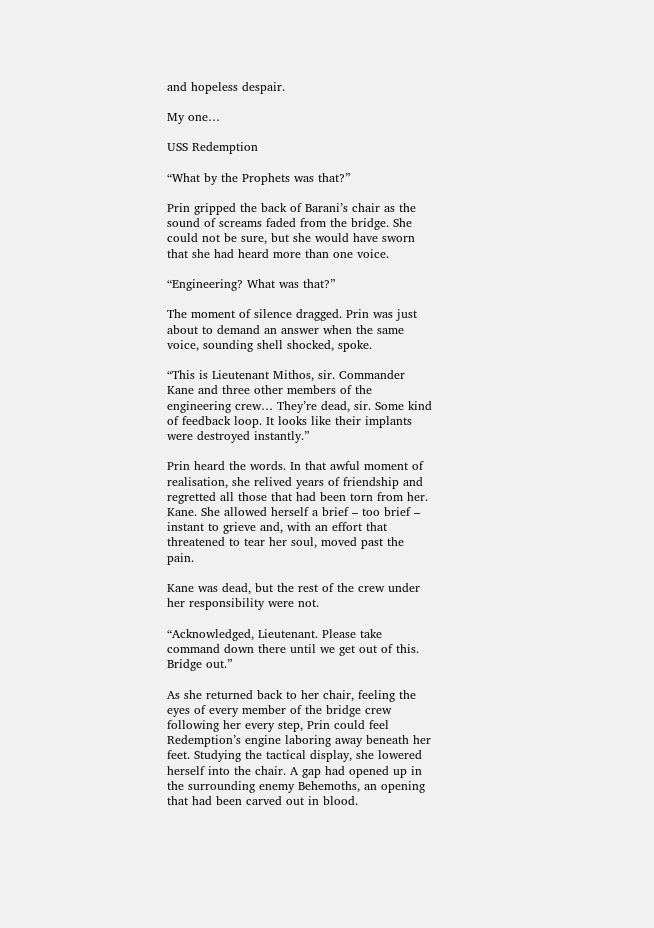and hopeless despair.

My one…

USS Redemption

“What by the Prophets was that?”

Prin gripped the back of Barani’s chair as the sound of screams faded from the bridge. She could not be sure, but she would have sworn that she had heard more than one voice.

“Engineering? What was that?”

The moment of silence dragged. Prin was just about to demand an answer when the same voice, sounding shell shocked, spoke.

“This is Lieutenant Mithos, sir. Commander Kane and three other members of the engineering crew… They’re dead, sir. Some kind of feedback loop. It looks like their implants were destroyed instantly.”

Prin heard the words. In that awful moment of realisation, she relived years of friendship and regretted all those that had been torn from her. Kane. She allowed herself a brief – too brief – instant to grieve and, with an effort that threatened to tear her soul, moved past the pain.

Kane was dead, but the rest of the crew under her responsibility were not.

“Acknowledged, Lieutenant. Please take command down there until we get out of this. Bridge out.”

As she returned back to her chair, feeling the eyes of every member of the bridge crew following her every step, Prin could feel Redemption’s engine laboring away beneath her feet. Studying the tactical display, she lowered herself into the chair. A gap had opened up in the surrounding enemy Behemoths, an opening that had been carved out in blood.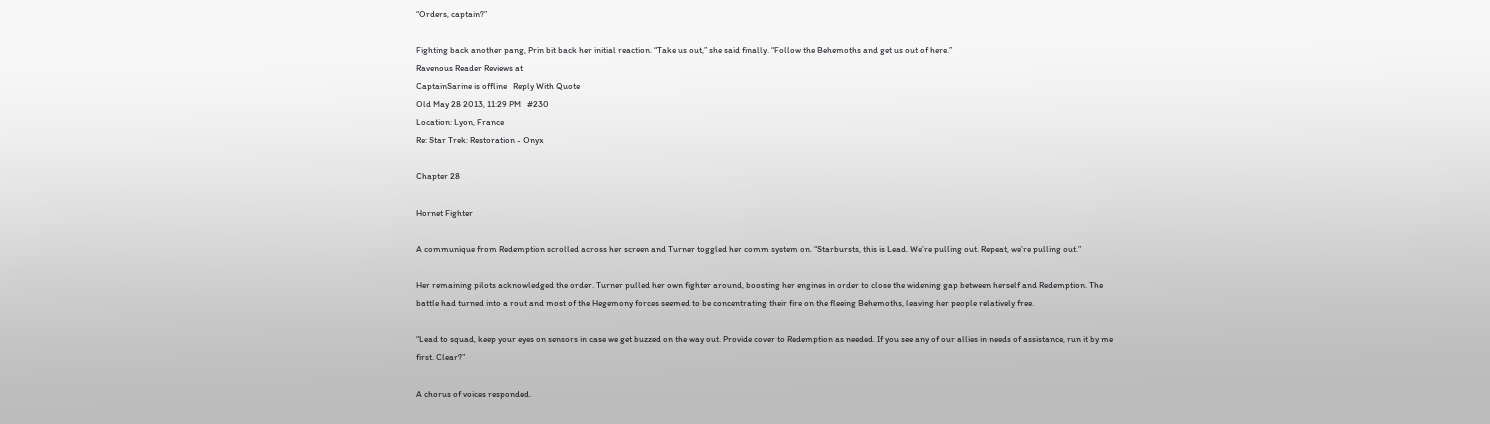“Orders, captain?”

Fighting back another pang, Prin bit back her initial reaction. “Take us out,” she said finally. “Follow the Behemoths and get us out of here.”
Ravenous Reader Reviews at
CaptainSarine is offline   Reply With Quote
Old May 28 2013, 11:29 PM   #230
Location: Lyon, France
Re: Star Trek: Restoration - Onyx

Chapter 28

Hornet Fighter

A communique from Redemption scrolled across her screen and Turner toggled her comm system on. “Starbursts, this is Lead. We’re pulling out. Repeat, we’re pulling out.”

Her remaining pilots acknowledged the order. Turner pulled her own fighter around, boosting her engines in order to close the widening gap between herself and Redemption. The battle had turned into a rout and most of the Hegemony forces seemed to be concentrating their fire on the fleeing Behemoths, leaving her people relatively free.

“Lead to squad, keep your eyes on sensors in case we get buzzed on the way out. Provide cover to Redemption as needed. If you see any of our allies in needs of assistance, run it by me first. Clear?”

A chorus of voices responded.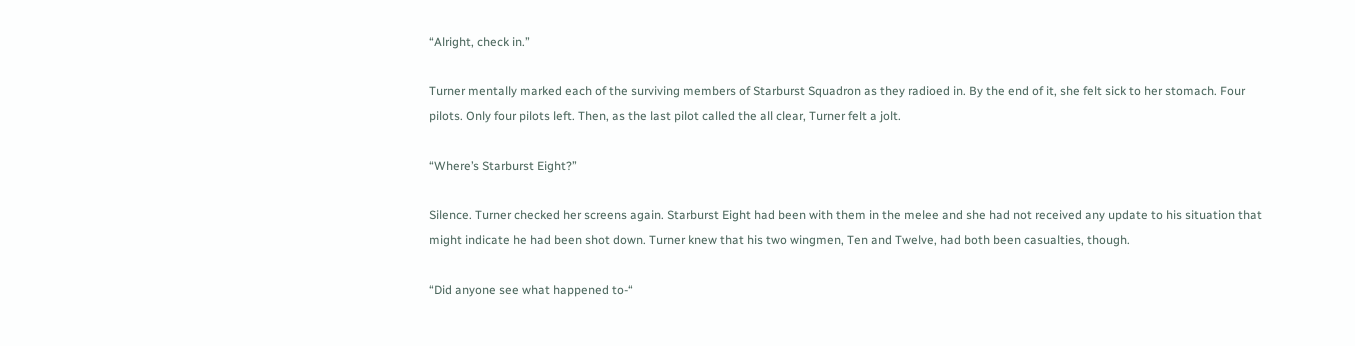“Alright, check in.”

Turner mentally marked each of the surviving members of Starburst Squadron as they radioed in. By the end of it, she felt sick to her stomach. Four pilots. Only four pilots left. Then, as the last pilot called the all clear, Turner felt a jolt.

“Where’s Starburst Eight?”

Silence. Turner checked her screens again. Starburst Eight had been with them in the melee and she had not received any update to his situation that might indicate he had been shot down. Turner knew that his two wingmen, Ten and Twelve, had both been casualties, though.

“Did anyone see what happened to-“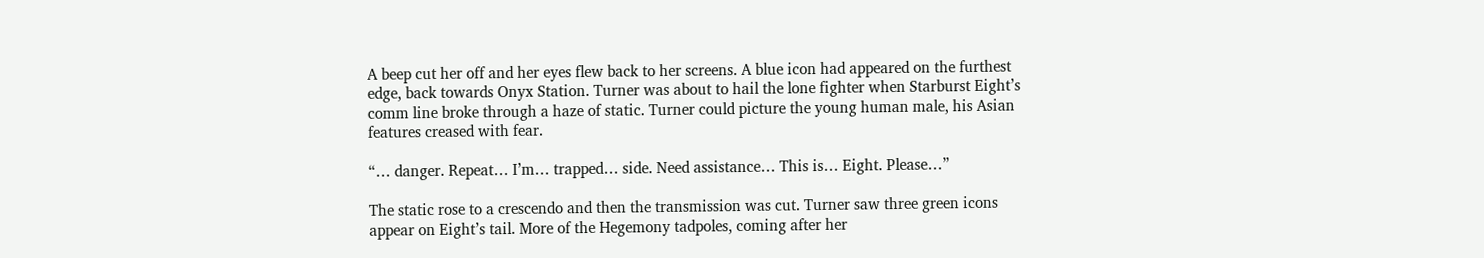A beep cut her off and her eyes flew back to her screens. A blue icon had appeared on the furthest edge, back towards Onyx Station. Turner was about to hail the lone fighter when Starburst Eight’s comm line broke through a haze of static. Turner could picture the young human male, his Asian features creased with fear.

“… danger. Repeat… I’m… trapped… side. Need assistance… This is… Eight. Please…”

The static rose to a crescendo and then the transmission was cut. Turner saw three green icons appear on Eight’s tail. More of the Hegemony tadpoles, coming after her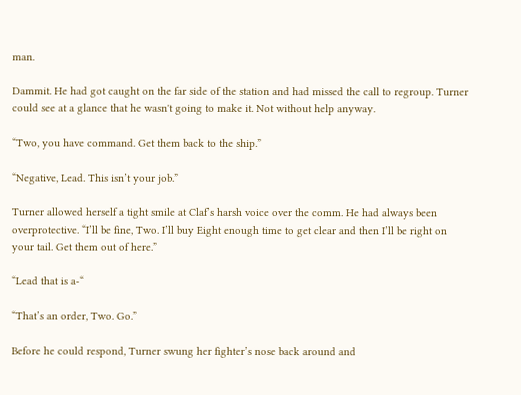man.

Dammit. He had got caught on the far side of the station and had missed the call to regroup. Turner could see at a glance that he wasn't going to make it. Not without help anyway.

“Two, you have command. Get them back to the ship.”

“Negative, Lead. This isn’t your job.”

Turner allowed herself a tight smile at Claf’s harsh voice over the comm. He had always been overprotective. “I’ll be fine, Two. I’ll buy Eight enough time to get clear and then I’ll be right on your tail. Get them out of here.”

“Lead that is a-“

“That’s an order, Two. Go.”

Before he could respond, Turner swung her fighter’s nose back around and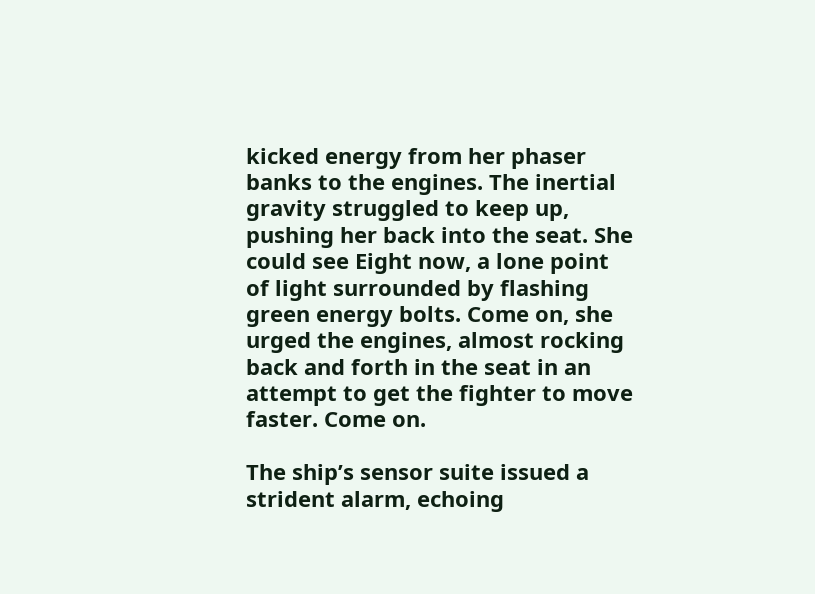kicked energy from her phaser banks to the engines. The inertial gravity struggled to keep up, pushing her back into the seat. She could see Eight now, a lone point of light surrounded by flashing green energy bolts. Come on, she urged the engines, almost rocking back and forth in the seat in an attempt to get the fighter to move faster. Come on.

The ship’s sensor suite issued a strident alarm, echoing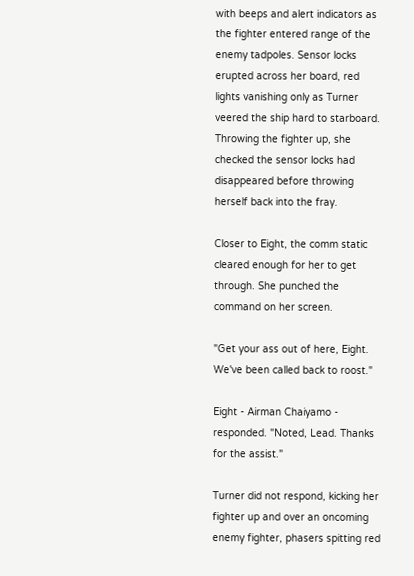with beeps and alert indicators as the fighter entered range of the enemy tadpoles. Sensor locks erupted across her board, red lights vanishing only as Turner veered the ship hard to starboard. Throwing the fighter up, she checked the sensor locks had disappeared before throwing herself back into the fray.

Closer to Eight, the comm static cleared enough for her to get through. She punched the command on her screen.

"Get your ass out of here, Eight. We've been called back to roost."

Eight - Airman Chaiyamo - responded. "Noted, Lead. Thanks for the assist."

Turner did not respond, kicking her fighter up and over an oncoming enemy fighter, phasers spitting red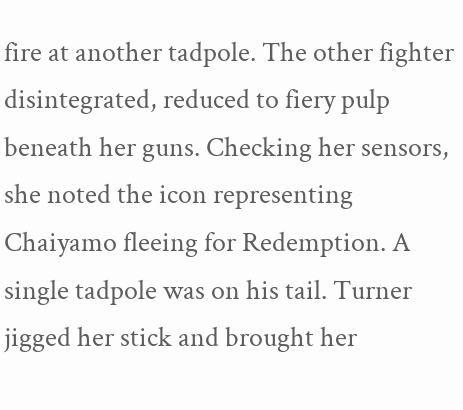fire at another tadpole. The other fighter disintegrated, reduced to fiery pulp beneath her guns. Checking her sensors, she noted the icon representing Chaiyamo fleeing for Redemption. A single tadpole was on his tail. Turner jigged her stick and brought her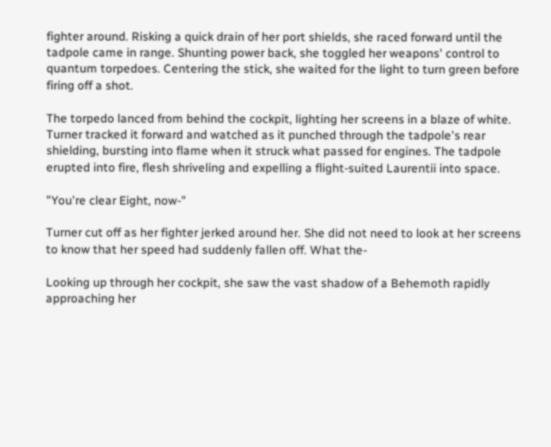fighter around. Risking a quick drain of her port shields, she raced forward until the tadpole came in range. Shunting power back, she toggled her weapons' control to quantum torpedoes. Centering the stick, she waited for the light to turn green before firing off a shot.

The torpedo lanced from behind the cockpit, lighting her screens in a blaze of white. Turner tracked it forward and watched as it punched through the tadpole's rear shielding, bursting into flame when it struck what passed for engines. The tadpole erupted into fire, flesh shriveling and expelling a flight-suited Laurentii into space.

"You're clear Eight, now-"

Turner cut off as her fighter jerked around her. She did not need to look at her screens to know that her speed had suddenly fallen off. What the-

Looking up through her cockpit, she saw the vast shadow of a Behemoth rapidly approaching her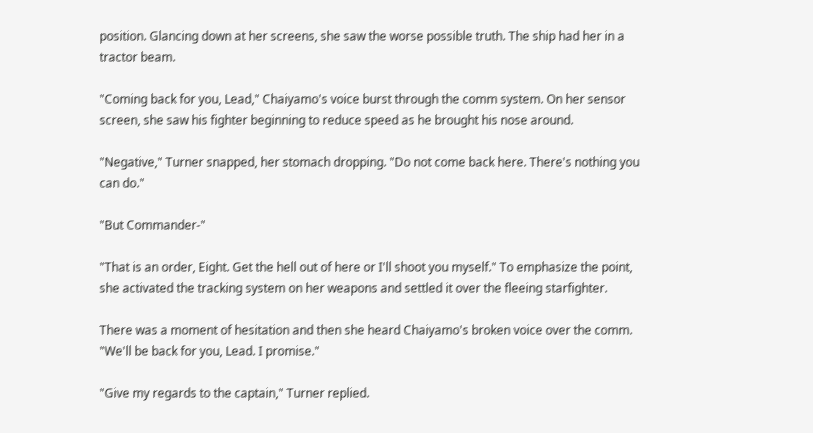position. Glancing down at her screens, she saw the worse possible truth. The ship had her in a tractor beam.

"Coming back for you, Lead," Chaiyamo's voice burst through the comm system. On her sensor screen, she saw his fighter beginning to reduce speed as he brought his nose around.

"Negative," Turner snapped, her stomach dropping. "Do not come back here. There's nothing you can do."

"But Commander-"

"That is an order, Eight. Get the hell out of here or I'll shoot you myself." To emphasize the point, she activated the tracking system on her weapons and settled it over the fleeing starfighter.

There was a moment of hesitation and then she heard Chaiyamo's broken voice over the comm. "We'll be back for you, Lead. I promise."

"Give my regards to the captain," Turner replied.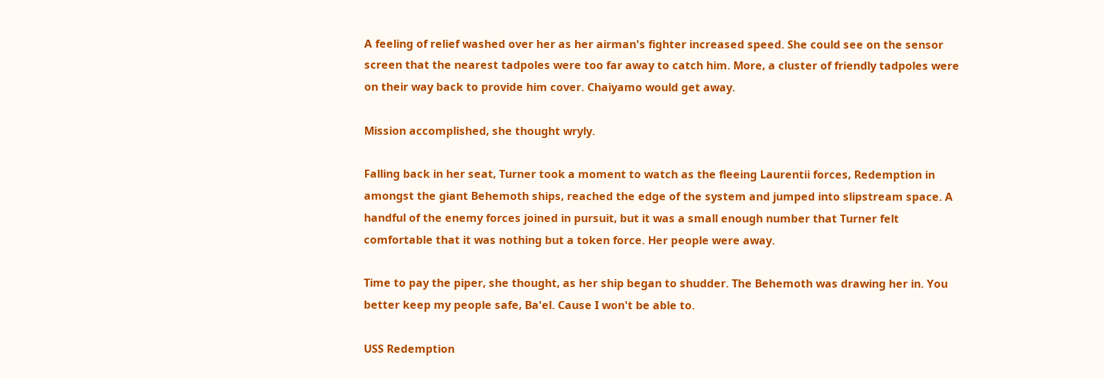A feeling of relief washed over her as her airman's fighter increased speed. She could see on the sensor screen that the nearest tadpoles were too far away to catch him. More, a cluster of friendly tadpoles were on their way back to provide him cover. Chaiyamo would get away.

Mission accomplished, she thought wryly.

Falling back in her seat, Turner took a moment to watch as the fleeing Laurentii forces, Redemption in amongst the giant Behemoth ships, reached the edge of the system and jumped into slipstream space. A handful of the enemy forces joined in pursuit, but it was a small enough number that Turner felt comfortable that it was nothing but a token force. Her people were away.

Time to pay the piper, she thought, as her ship began to shudder. The Behemoth was drawing her in. You better keep my people safe, Ba'el. Cause I won't be able to.

USS Redemption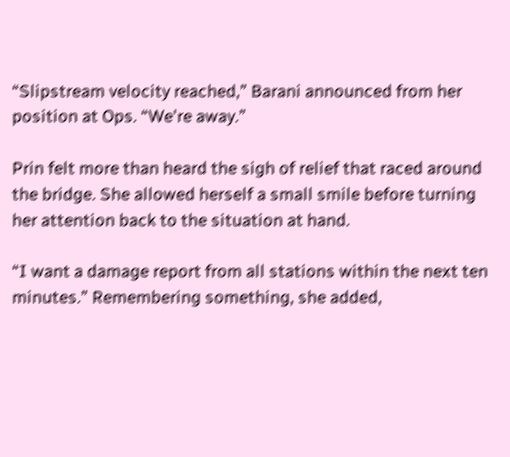“Slipstream velocity reached,” Barani announced from her position at Ops. “We're away.”

Prin felt more than heard the sigh of relief that raced around the bridge. She allowed herself a small smile before turning her attention back to the situation at hand.

“I want a damage report from all stations within the next ten minutes.” Remembering something, she added,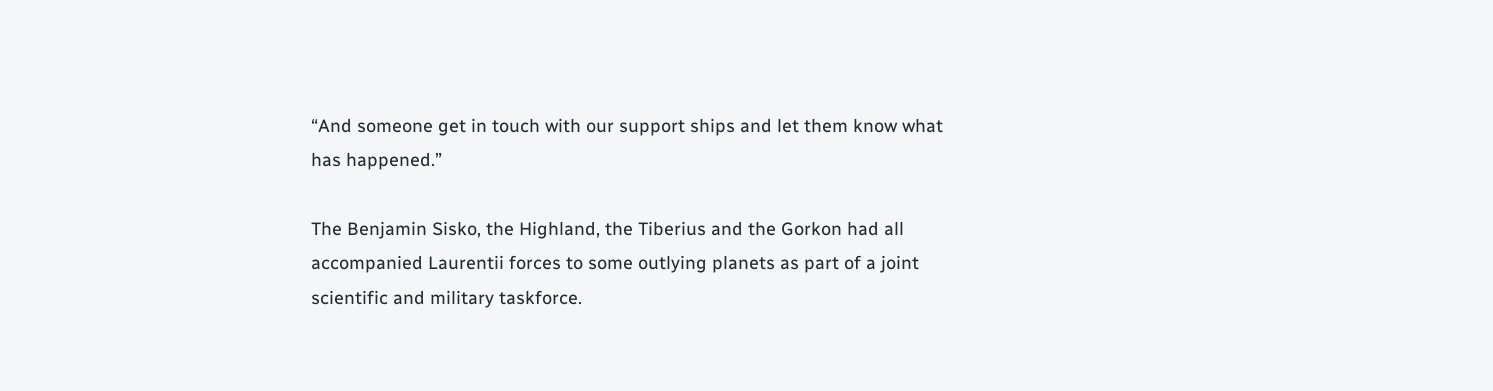“And someone get in touch with our support ships and let them know what has happened.”

The Benjamin Sisko, the Highland, the Tiberius and the Gorkon had all accompanied Laurentii forces to some outlying planets as part of a joint scientific and military taskforce.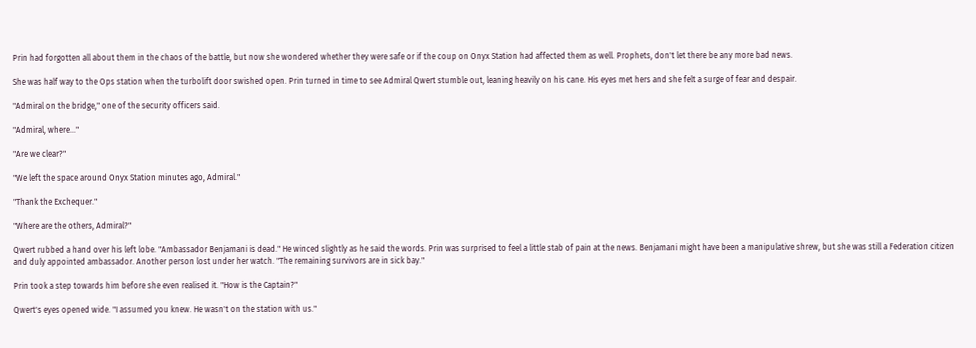Prin had forgotten all about them in the chaos of the battle, but now she wondered whether they were safe or if the coup on Onyx Station had affected them as well. Prophets, don't let there be any more bad news.

She was half way to the Ops station when the turbolift door swished open. Prin turned in time to see Admiral Qwert stumble out, leaning heavily on his cane. His eyes met hers and she felt a surge of fear and despair.

"Admiral on the bridge," one of the security officers said.

"Admiral, where..."

"Are we clear?"

"We left the space around Onyx Station minutes ago, Admiral."

"Thank the Exchequer."

"Where are the others, Admiral?"

Qwert rubbed a hand over his left lobe. "Ambassador Benjamani is dead." He winced slightly as he said the words. Prin was surprised to feel a little stab of pain at the news. Benjamani might have been a manipulative shrew, but she was still a Federation citizen and duly appointed ambassador. Another person lost under her watch. "The remaining survivors are in sick bay."

Prin took a step towards him before she even realised it. "How is the Captain?"

Qwert's eyes opened wide. "I assumed you knew. He wasn't on the station with us."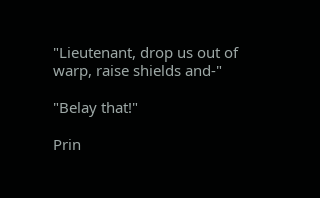"Lieutenant, drop us out of warp, raise shields and-"

"Belay that!"

Prin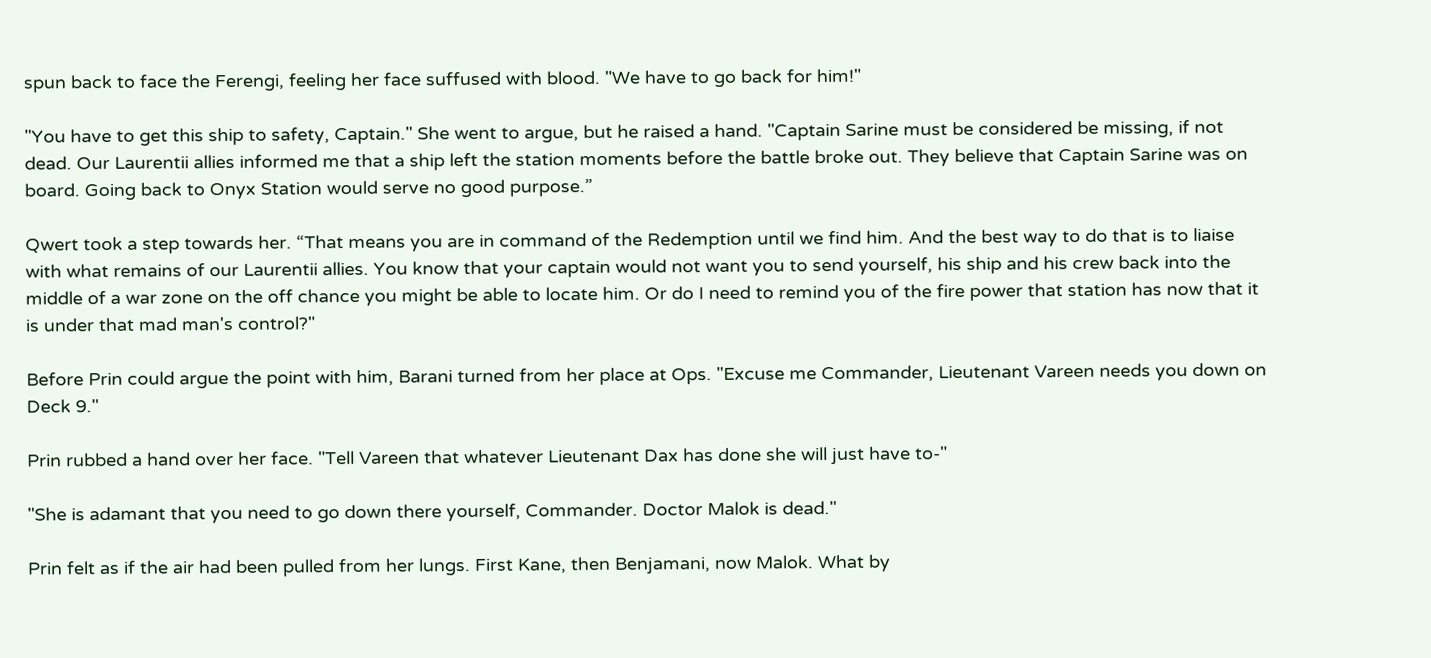spun back to face the Ferengi, feeling her face suffused with blood. "We have to go back for him!"

"You have to get this ship to safety, Captain." She went to argue, but he raised a hand. "Captain Sarine must be considered be missing, if not dead. Our Laurentii allies informed me that a ship left the station moments before the battle broke out. They believe that Captain Sarine was on board. Going back to Onyx Station would serve no good purpose.”

Qwert took a step towards her. “That means you are in command of the Redemption until we find him. And the best way to do that is to liaise with what remains of our Laurentii allies. You know that your captain would not want you to send yourself, his ship and his crew back into the middle of a war zone on the off chance you might be able to locate him. Or do I need to remind you of the fire power that station has now that it is under that mad man's control?"

Before Prin could argue the point with him, Barani turned from her place at Ops. "Excuse me Commander, Lieutenant Vareen needs you down on Deck 9."

Prin rubbed a hand over her face. "Tell Vareen that whatever Lieutenant Dax has done she will just have to-"

"She is adamant that you need to go down there yourself, Commander. Doctor Malok is dead."

Prin felt as if the air had been pulled from her lungs. First Kane, then Benjamani, now Malok. What by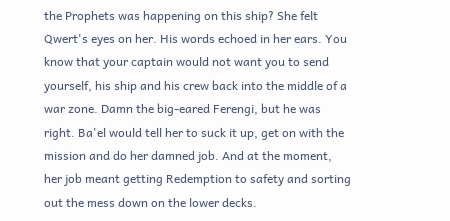the Prophets was happening on this ship? She felt Qwert's eyes on her. His words echoed in her ears. You know that your captain would not want you to send yourself, his ship and his crew back into the middle of a war zone. Damn the big-eared Ferengi, but he was right. Ba'el would tell her to suck it up, get on with the mission and do her damned job. And at the moment, her job meant getting Redemption to safety and sorting out the mess down on the lower decks.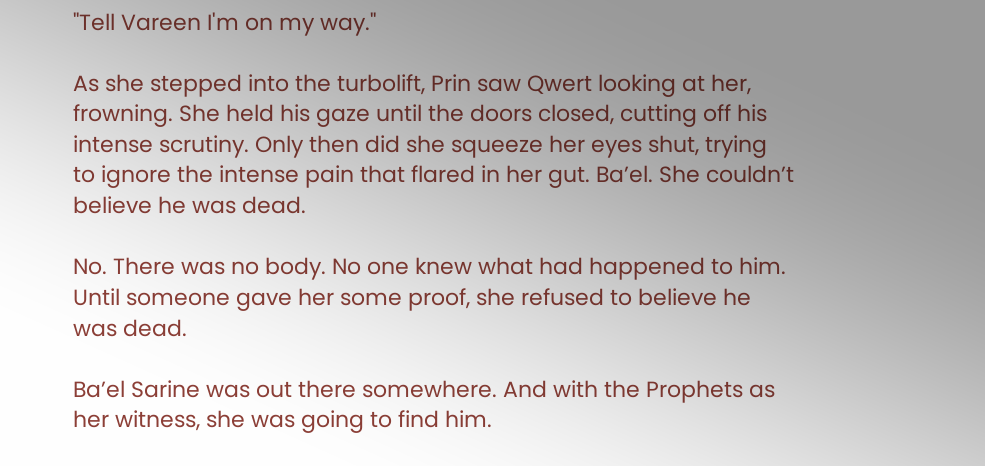"Tell Vareen I'm on my way."

As she stepped into the turbolift, Prin saw Qwert looking at her, frowning. She held his gaze until the doors closed, cutting off his intense scrutiny. Only then did she squeeze her eyes shut, trying to ignore the intense pain that flared in her gut. Ba’el. She couldn’t believe he was dead.

No. There was no body. No one knew what had happened to him. Until someone gave her some proof, she refused to believe he was dead.

Ba’el Sarine was out there somewhere. And with the Prophets as her witness, she was going to find him.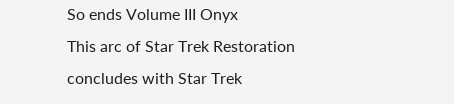So ends Volume III Onyx
This arc of Star Trek Restoration concludes with Star Trek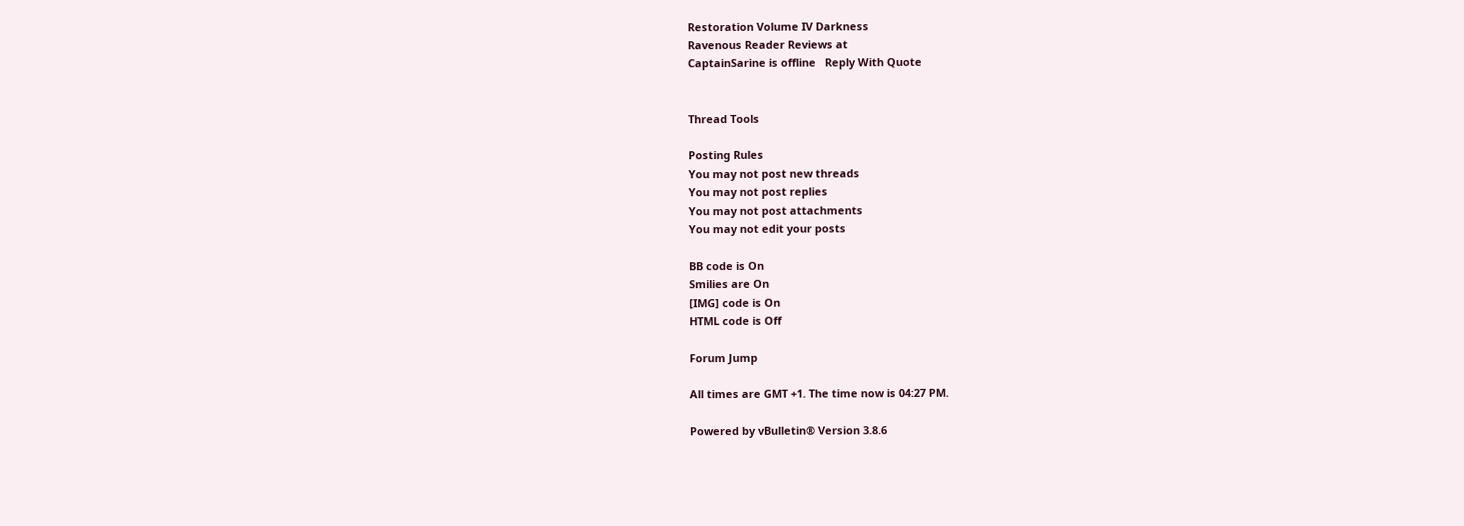Restoration Volume IV Darkness
Ravenous Reader Reviews at
CaptainSarine is offline   Reply With Quote


Thread Tools

Posting Rules
You may not post new threads
You may not post replies
You may not post attachments
You may not edit your posts

BB code is On
Smilies are On
[IMG] code is On
HTML code is Off

Forum Jump

All times are GMT +1. The time now is 04:27 PM.

Powered by vBulletin® Version 3.8.6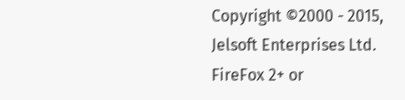Copyright ©2000 - 2015, Jelsoft Enterprises Ltd.
FireFox 2+ or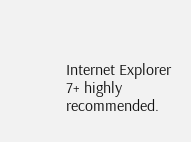Internet Explorer 7+ highly recommended.